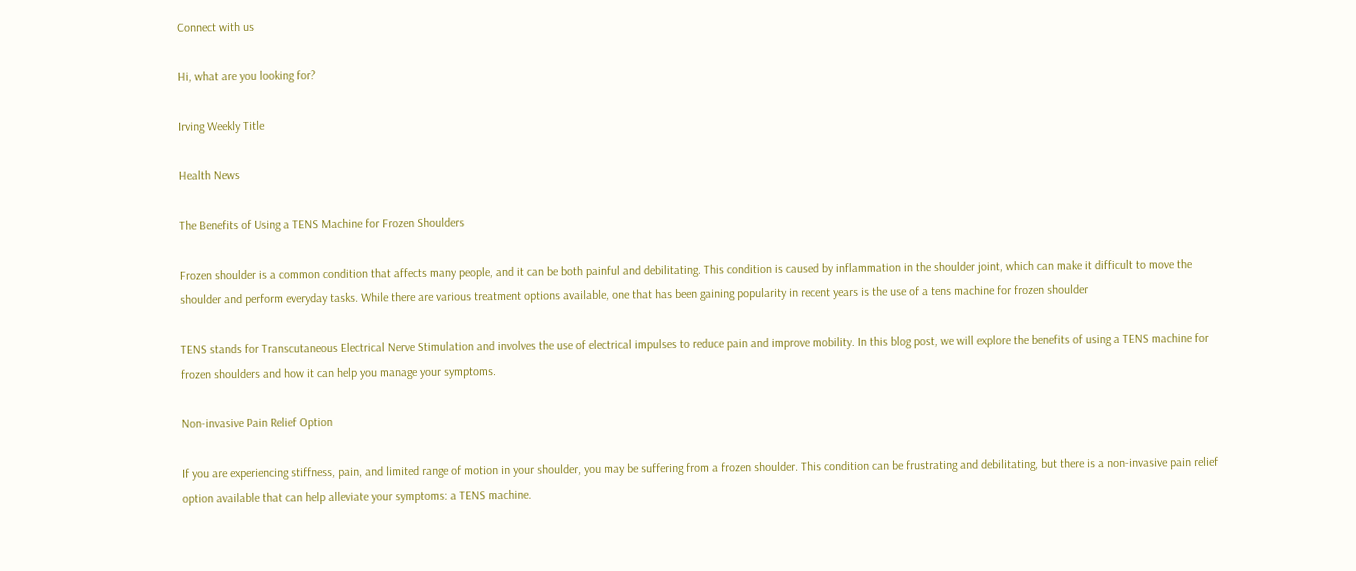Connect with us

Hi, what are you looking for?

Irving Weekly Title

Health News

The Benefits of Using a TENS Machine for Frozen Shoulders

Frozen shoulder is a common condition that affects many people, and it can be both painful and debilitating. This condition is caused by inflammation in the shoulder joint, which can make it difficult to move the shoulder and perform everyday tasks. While there are various treatment options available, one that has been gaining popularity in recent years is the use of a tens machine for frozen shoulder

TENS stands for Transcutaneous Electrical Nerve Stimulation and involves the use of electrical impulses to reduce pain and improve mobility. In this blog post, we will explore the benefits of using a TENS machine for frozen shoulders and how it can help you manage your symptoms.

Non-invasive Pain Relief Option

If you are experiencing stiffness, pain, and limited range of motion in your shoulder, you may be suffering from a frozen shoulder. This condition can be frustrating and debilitating, but there is a non-invasive pain relief option available that can help alleviate your symptoms: a TENS machine.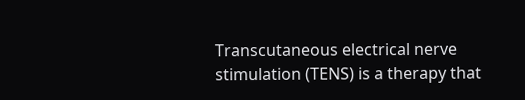Transcutaneous electrical nerve stimulation (TENS) is a therapy that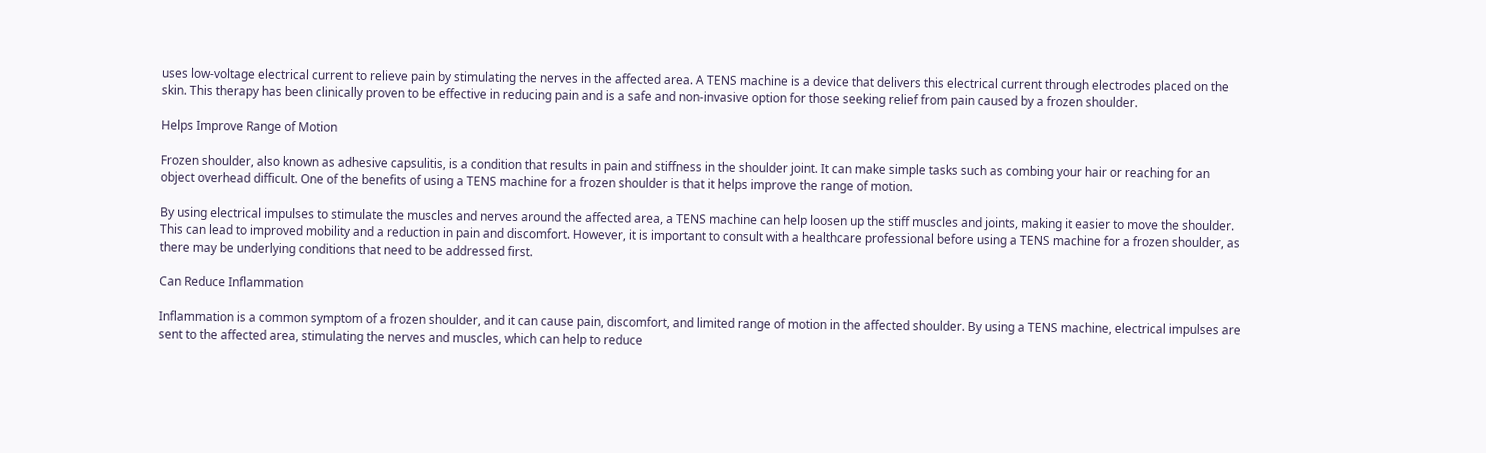uses low-voltage electrical current to relieve pain by stimulating the nerves in the affected area. A TENS machine is a device that delivers this electrical current through electrodes placed on the skin. This therapy has been clinically proven to be effective in reducing pain and is a safe and non-invasive option for those seeking relief from pain caused by a frozen shoulder.

Helps Improve Range of Motion

Frozen shoulder, also known as adhesive capsulitis, is a condition that results in pain and stiffness in the shoulder joint. It can make simple tasks such as combing your hair or reaching for an object overhead difficult. One of the benefits of using a TENS machine for a frozen shoulder is that it helps improve the range of motion.

By using electrical impulses to stimulate the muscles and nerves around the affected area, a TENS machine can help loosen up the stiff muscles and joints, making it easier to move the shoulder. This can lead to improved mobility and a reduction in pain and discomfort. However, it is important to consult with a healthcare professional before using a TENS machine for a frozen shoulder, as there may be underlying conditions that need to be addressed first.

Can Reduce Inflammation

Inflammation is a common symptom of a frozen shoulder, and it can cause pain, discomfort, and limited range of motion in the affected shoulder. By using a TENS machine, electrical impulses are sent to the affected area, stimulating the nerves and muscles, which can help to reduce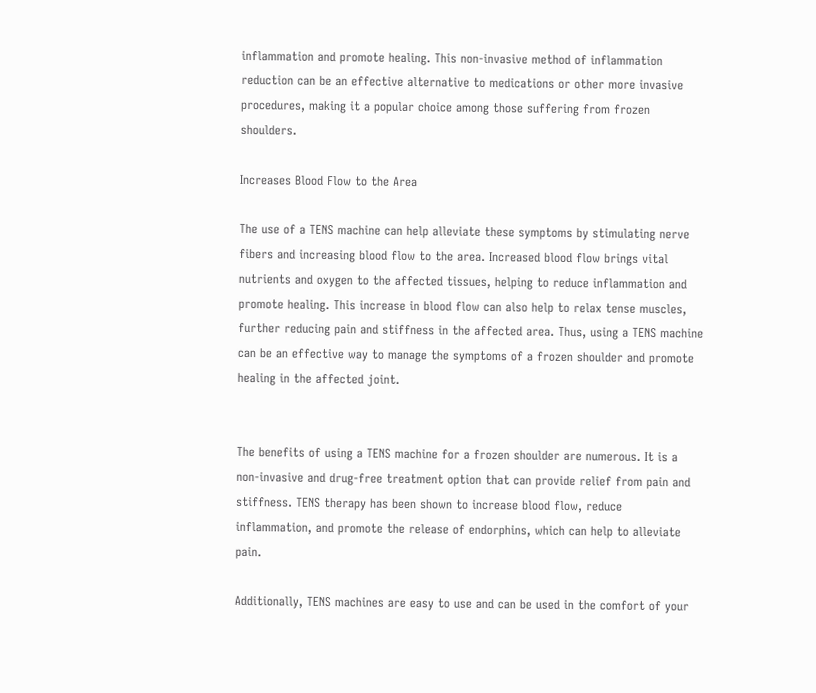inflammation and promote healing. This non-invasive method of inflammation reduction can be an effective alternative to medications or other more invasive procedures, making it a popular choice among those suffering from frozen shoulders.

Increases Blood Flow to the Area

The use of a TENS machine can help alleviate these symptoms by stimulating nerve fibers and increasing blood flow to the area. Increased blood flow brings vital nutrients and oxygen to the affected tissues, helping to reduce inflammation and promote healing. This increase in blood flow can also help to relax tense muscles, further reducing pain and stiffness in the affected area. Thus, using a TENS machine can be an effective way to manage the symptoms of a frozen shoulder and promote healing in the affected joint.


The benefits of using a TENS machine for a frozen shoulder are numerous. It is a non-invasive and drug-free treatment option that can provide relief from pain and stiffness. TENS therapy has been shown to increase blood flow, reduce inflammation, and promote the release of endorphins, which can help to alleviate pain.

Additionally, TENS machines are easy to use and can be used in the comfort of your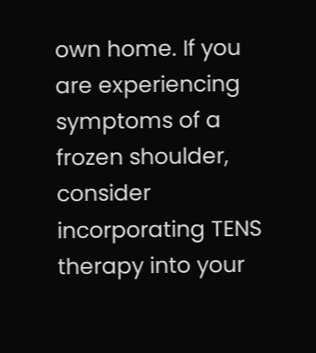own home. If you are experiencing symptoms of a frozen shoulder, consider incorporating TENS therapy into your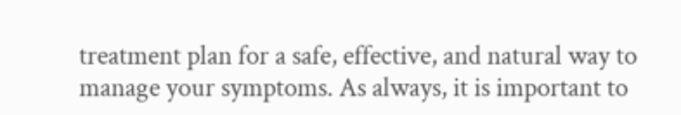treatment plan for a safe, effective, and natural way to manage your symptoms. As always, it is important to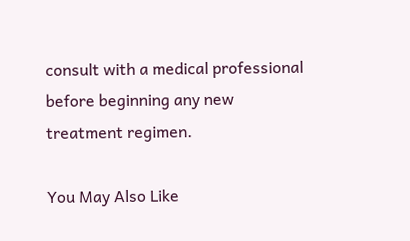consult with a medical professional before beginning any new treatment regimen.

You May Also Like